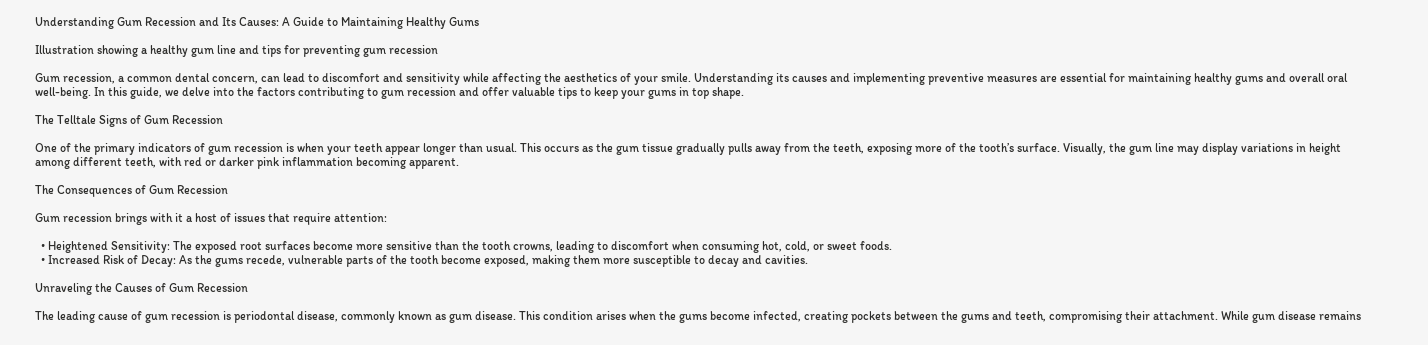Understanding Gum Recession and Its Causes: A Guide to Maintaining Healthy Gums

Illustration showing a healthy gum line and tips for preventing gum recession

Gum recession, a common dental concern, can lead to discomfort and sensitivity while affecting the aesthetics of your smile. Understanding its causes and implementing preventive measures are essential for maintaining healthy gums and overall oral well-being. In this guide, we delve into the factors contributing to gum recession and offer valuable tips to keep your gums in top shape.

The Telltale Signs of Gum Recession

One of the primary indicators of gum recession is when your teeth appear longer than usual. This occurs as the gum tissue gradually pulls away from the teeth, exposing more of the tooth’s surface. Visually, the gum line may display variations in height among different teeth, with red or darker pink inflammation becoming apparent.

The Consequences of Gum Recession

Gum recession brings with it a host of issues that require attention:

  • Heightened Sensitivity: The exposed root surfaces become more sensitive than the tooth crowns, leading to discomfort when consuming hot, cold, or sweet foods.
  • Increased Risk of Decay: As the gums recede, vulnerable parts of the tooth become exposed, making them more susceptible to decay and cavities.

Unraveling the Causes of Gum Recession

The leading cause of gum recession is periodontal disease, commonly known as gum disease. This condition arises when the gums become infected, creating pockets between the gums and teeth, compromising their attachment. While gum disease remains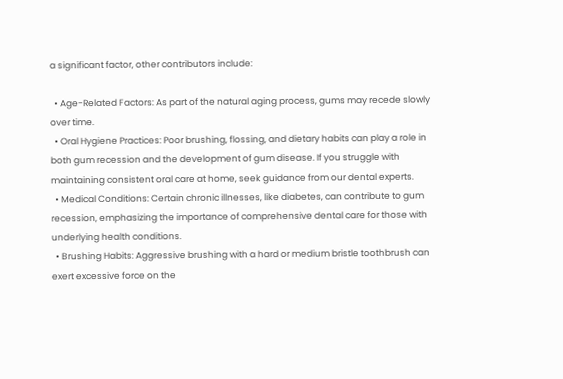a significant factor, other contributors include:

  • Age-Related Factors: As part of the natural aging process, gums may recede slowly over time.
  • Oral Hygiene Practices: Poor brushing, flossing, and dietary habits can play a role in both gum recession and the development of gum disease. If you struggle with maintaining consistent oral care at home, seek guidance from our dental experts.
  • Medical Conditions: Certain chronic illnesses, like diabetes, can contribute to gum recession, emphasizing the importance of comprehensive dental care for those with underlying health conditions.
  • Brushing Habits: Aggressive brushing with a hard or medium bristle toothbrush can exert excessive force on the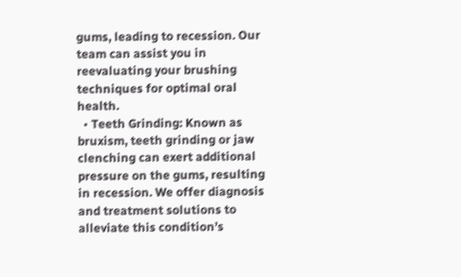gums, leading to recession. Our team can assist you in reevaluating your brushing techniques for optimal oral health.
  • Teeth Grinding: Known as bruxism, teeth grinding or jaw clenching can exert additional pressure on the gums, resulting in recession. We offer diagnosis and treatment solutions to alleviate this condition’s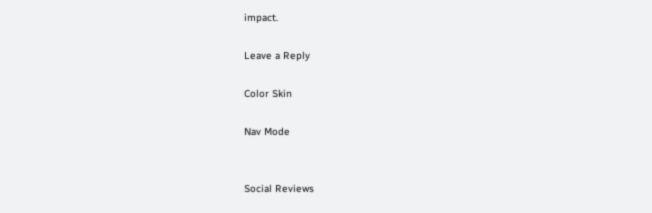impact.

Leave a Reply

Color Skin

Nav Mode


Social Reviews